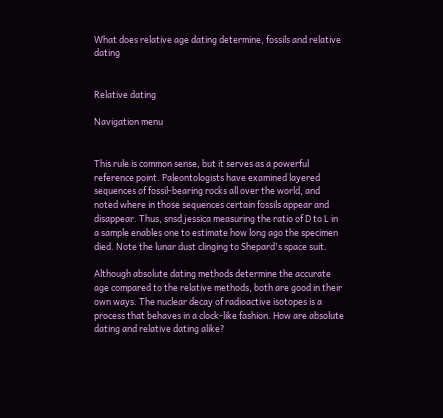What does relative age dating determine, fossils and relative dating


Relative dating

Navigation menu


This rule is common sense, but it serves as a powerful reference point. Paleontologists have examined layered sequences of fossil-bearing rocks all over the world, and noted where in those sequences certain fossils appear and disappear. Thus, snsd jessica measuring the ratio of D to L in a sample enables one to estimate how long ago the specimen died. Note the lunar dust clinging to Shepard's space suit.

Although absolute dating methods determine the accurate age compared to the relative methods, both are good in their own ways. The nuclear decay of radioactive isotopes is a process that behaves in a clock-like fashion. How are absolute dating and relative dating alike?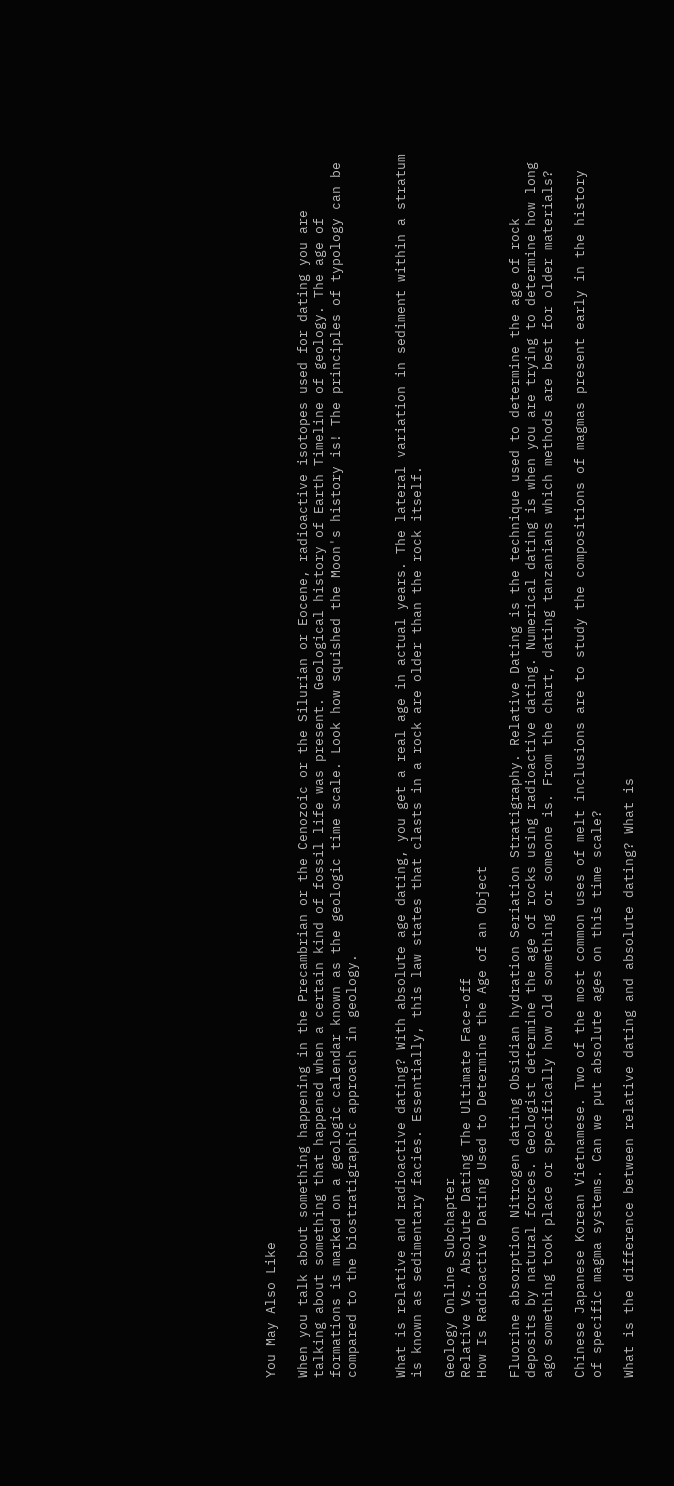You May Also Like

When you talk about something happening in the Precambrian or the Cenozoic or the Silurian or Eocene, radioactive isotopes used for dating you are talking about something that happened when a certain kind of fossil life was present. Geological history of Earth Timeline of geology. The age of formations is marked on a geologic calendar known as the geologic time scale. Look how squished the Moon's history is! The principles of typology can be compared to the biostratigraphic approach in geology.


What is relative and radioactive dating? With absolute age dating, you get a real age in actual years. The lateral variation in sediment within a stratum is known as sedimentary facies. Essentially, this law states that clasts in a rock are older than the rock itself.

Geology Online Subchapter
Relative Vs. Absolute Dating The Ultimate Face-off
How Is Radioactive Dating Used to Determine the Age of an Object

Fluorine absorption Nitrogen dating Obsidian hydration Seriation Stratigraphy. Relative Dating is the technique used to determine the age of rock deposits by natural forces. Geologist determine the age of rocks using radioactive dating. Numerical dating is when you are trying to determine how long ago something took place or specifically how old something or someone is. From the chart, dating tanzanians which methods are best for older materials?

Chinese Japanese Korean Vietnamese. Two of the most common uses of melt inclusions are to study the compositions of magmas present early in the history of specific magma systems. Can we put absolute ages on this time scale?

What is the difference between relative dating and absolute dating? What is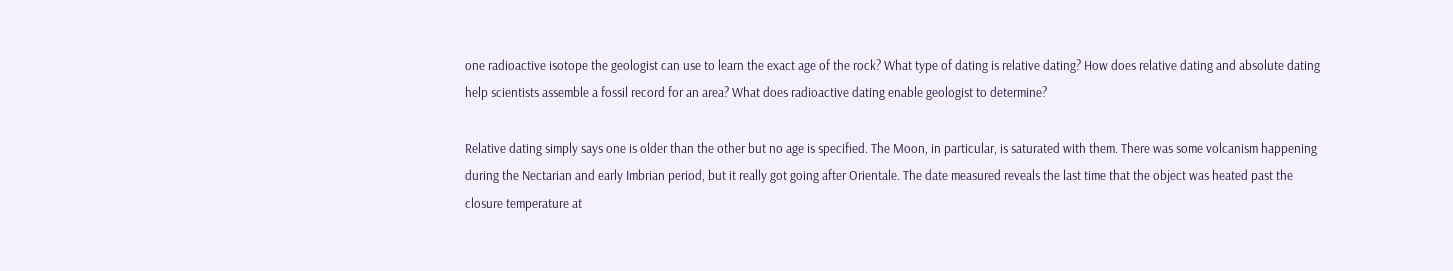one radioactive isotope the geologist can use to learn the exact age of the rock? What type of dating is relative dating? How does relative dating and absolute dating help scientists assemble a fossil record for an area? What does radioactive dating enable geologist to determine?

Relative dating simply says one is older than the other but no age is specified. The Moon, in particular, is saturated with them. There was some volcanism happening during the Nectarian and early Imbrian period, but it really got going after Orientale. The date measured reveals the last time that the object was heated past the closure temperature at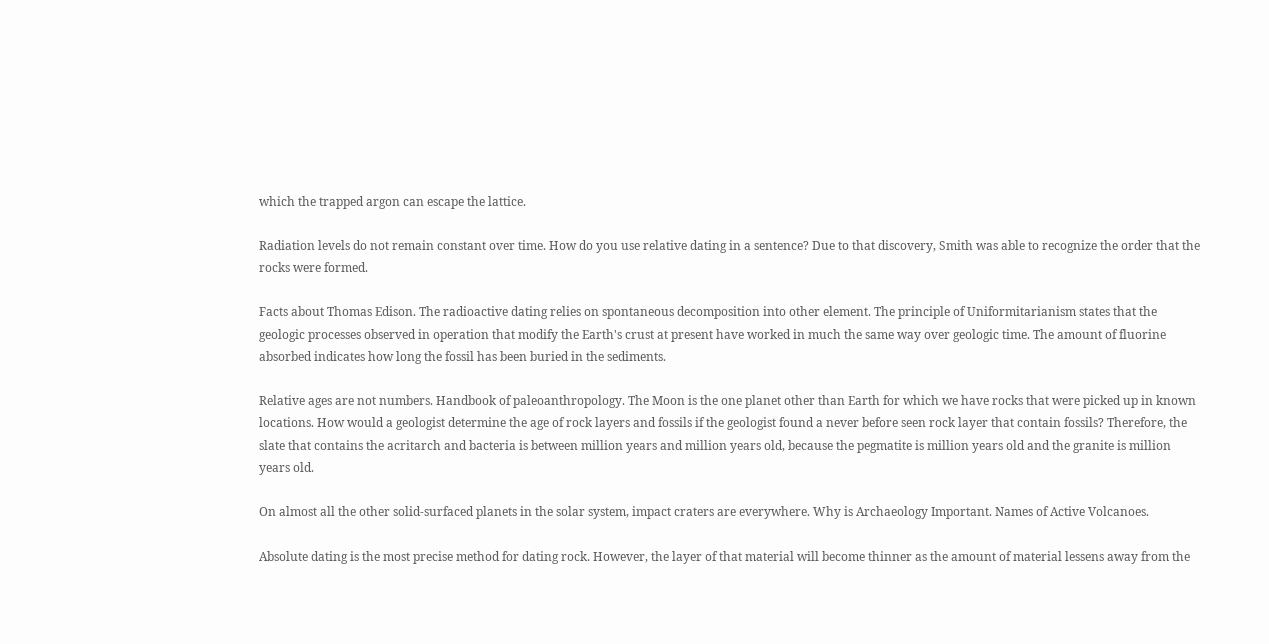which the trapped argon can escape the lattice.

Radiation levels do not remain constant over time. How do you use relative dating in a sentence? Due to that discovery, Smith was able to recognize the order that the rocks were formed.

Facts about Thomas Edison. The radioactive dating relies on spontaneous decomposition into other element. The principle of Uniformitarianism states that the geologic processes observed in operation that modify the Earth's crust at present have worked in much the same way over geologic time. The amount of fluorine absorbed indicates how long the fossil has been buried in the sediments.

Relative ages are not numbers. Handbook of paleoanthropology. The Moon is the one planet other than Earth for which we have rocks that were picked up in known locations. How would a geologist determine the age of rock layers and fossils if the geologist found a never before seen rock layer that contain fossils? Therefore, the slate that contains the acritarch and bacteria is between million years and million years old, because the pegmatite is million years old and the granite is million years old.

On almost all the other solid-surfaced planets in the solar system, impact craters are everywhere. Why is Archaeology Important. Names of Active Volcanoes.

Absolute dating is the most precise method for dating rock. However, the layer of that material will become thinner as the amount of material lessens away from the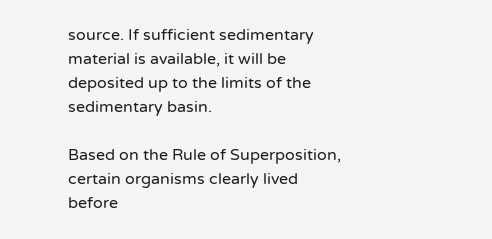source. If sufficient sedimentary material is available, it will be deposited up to the limits of the sedimentary basin.

Based on the Rule of Superposition, certain organisms clearly lived before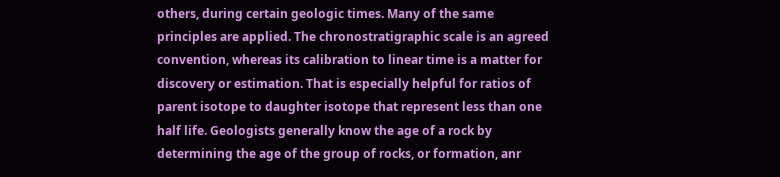others, during certain geologic times. Many of the same principles are applied. The chronostratigraphic scale is an agreed convention, whereas its calibration to linear time is a matter for discovery or estimation. That is especially helpful for ratios of parent isotope to daughter isotope that represent less than one half life. Geologists generally know the age of a rock by determining the age of the group of rocks, or formation, anr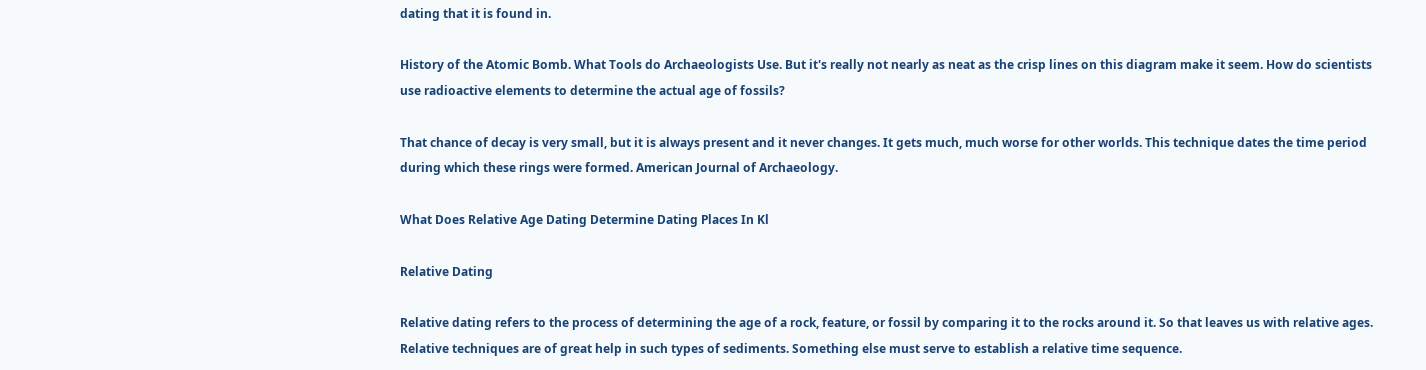dating that it is found in.

History of the Atomic Bomb. What Tools do Archaeologists Use. But it's really not nearly as neat as the crisp lines on this diagram make it seem. How do scientists use radioactive elements to determine the actual age of fossils?

That chance of decay is very small, but it is always present and it never changes. It gets much, much worse for other worlds. This technique dates the time period during which these rings were formed. American Journal of Archaeology.

What Does Relative Age Dating Determine Dating Places In Kl

Relative Dating

Relative dating refers to the process of determining the age of a rock, feature, or fossil by comparing it to the rocks around it. So that leaves us with relative ages. Relative techniques are of great help in such types of sediments. Something else must serve to establish a relative time sequence.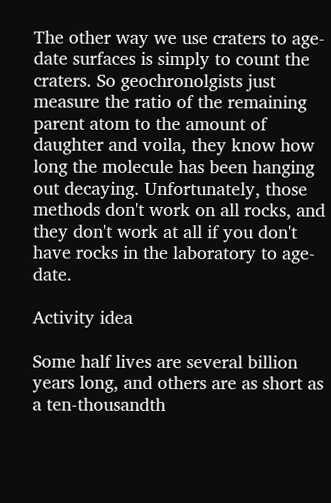The other way we use craters to age-date surfaces is simply to count the craters. So geochronolgists just measure the ratio of the remaining parent atom to the amount of daughter and voila, they know how long the molecule has been hanging out decaying. Unfortunately, those methods don't work on all rocks, and they don't work at all if you don't have rocks in the laboratory to age-date.

Activity idea

Some half lives are several billion years long, and others are as short as a ten-thousandth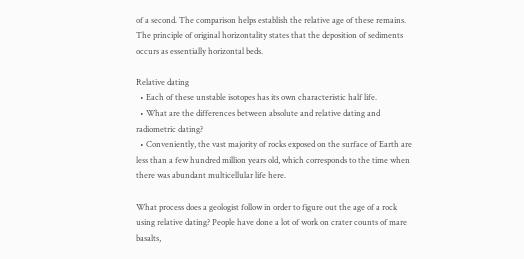of a second. The comparison helps establish the relative age of these remains. The principle of original horizontality states that the deposition of sediments occurs as essentially horizontal beds.

Relative dating
  • Each of these unstable isotopes has its own characteristic half life.
  • What are the differences between absolute and relative dating and radiometric dating?
  • Conveniently, the vast majority of rocks exposed on the surface of Earth are less than a few hundred million years old, which corresponds to the time when there was abundant multicellular life here.

What process does a geologist follow in order to figure out the age of a rock using relative dating? People have done a lot of work on crater counts of mare basalts,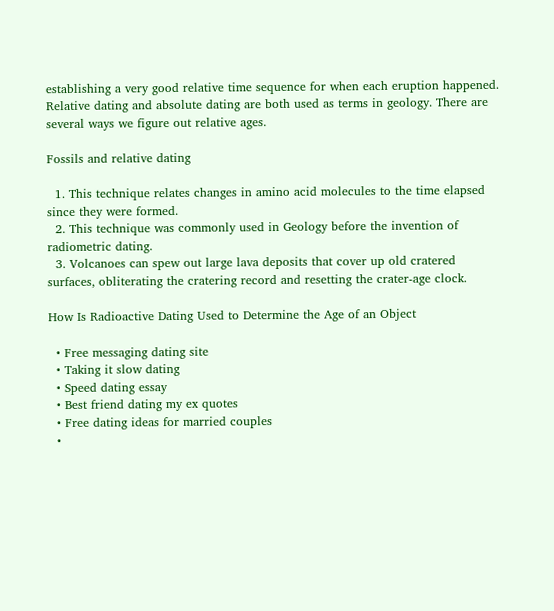establishing a very good relative time sequence for when each eruption happened. Relative dating and absolute dating are both used as terms in geology. There are several ways we figure out relative ages.

Fossils and relative dating

  1. This technique relates changes in amino acid molecules to the time elapsed since they were formed.
  2. This technique was commonly used in Geology before the invention of radiometric dating.
  3. Volcanoes can spew out large lava deposits that cover up old cratered surfaces, obliterating the cratering record and resetting the crater-age clock.

How Is Radioactive Dating Used to Determine the Age of an Object

  • Free messaging dating site
  • Taking it slow dating
  • Speed dating essay
  • Best friend dating my ex quotes
  • Free dating ideas for married couples
  •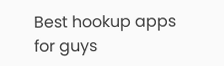Best hookup apps for guys